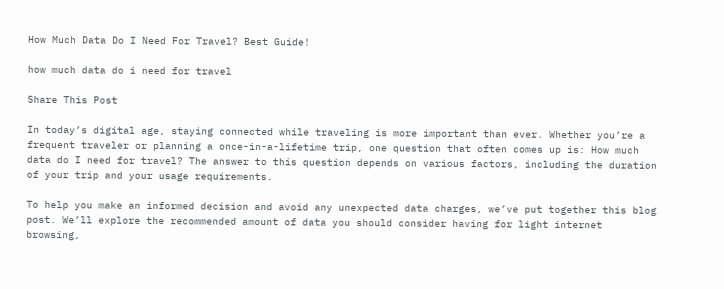How Much Data Do I Need For Travel? Best Guide!

how much data do i need for travel

Share This Post

In today’s digital age, staying connected while traveling is more important than ever. Whether you’re a frequent traveler or planning a once-in-a-lifetime trip, one question that often comes up is: How much data do I need for travel? The answer to this question depends on various factors, including the duration of your trip and your usage requirements.

To help you make an informed decision and avoid any unexpected data charges, we’ve put together this blog post. We’ll explore the recommended amount of data you should consider having for light internet browsing,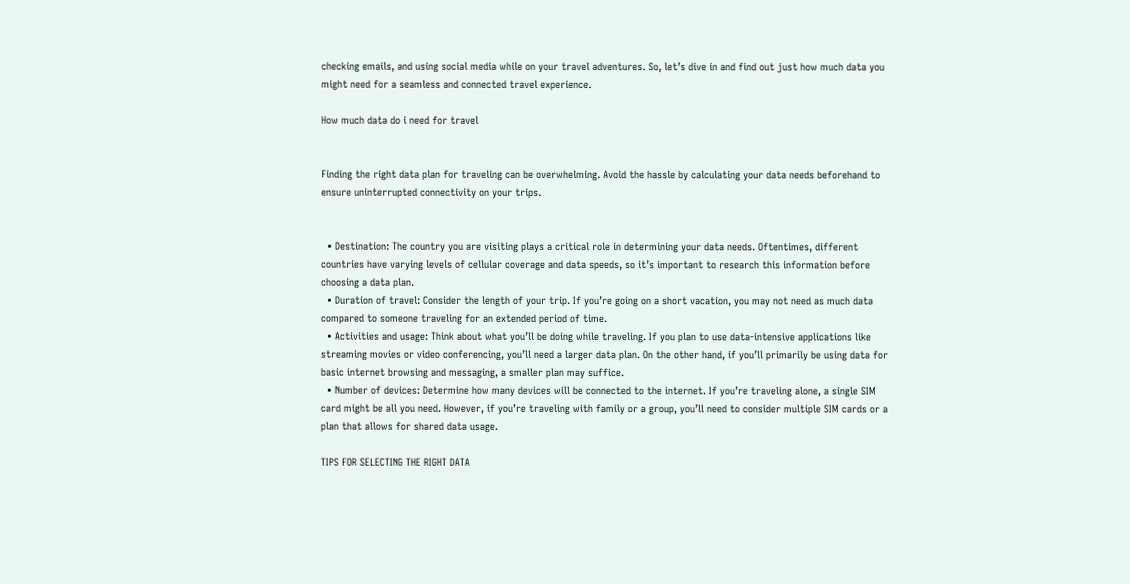checking emails, and using social media while on your travel adventures. So, let’s dive in and find out just how much data you might need for a seamless and connected travel experience.

How much data do i need for travel


Finding the right data plan for traveling can be overwhelming. Avoid the hassle by calculating your data needs beforehand to ensure uninterrupted connectivity on your trips.


  • Destination: The country you are visiting plays a critical role in determining your data needs. Oftentimes, different countries have varying levels of cellular coverage and data speeds, so it’s important to research this information before choosing a data plan.
  • Duration of travel: Consider the length of your trip. If you’re going on a short vacation, you may not need as much data compared to someone traveling for an extended period of time.
  • Activities and usage: Think about what you’ll be doing while traveling. If you plan to use data-intensive applications like streaming movies or video conferencing, you’ll need a larger data plan. On the other hand, if you’ll primarily be using data for basic internet browsing and messaging, a smaller plan may suffice.
  • Number of devices: Determine how many devices will be connected to the internet. If you’re traveling alone, a single SIM card might be all you need. However, if you’re traveling with family or a group, you’ll need to consider multiple SIM cards or a plan that allows for shared data usage.

TIPS FOR SELECTING THE RIGHT DATA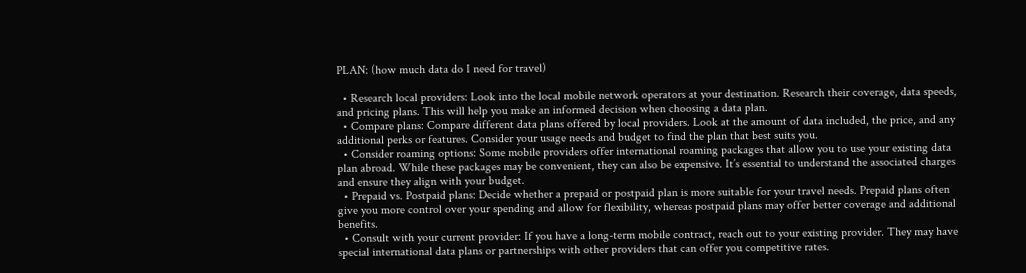PLAN: (how much data do I need for travel)

  • Research local providers: Look into the local mobile network operators at your destination. Research their coverage, data speeds, and pricing plans. This will help you make an informed decision when choosing a data plan.
  • Compare plans: Compare different data plans offered by local providers. Look at the amount of data included, the price, and any additional perks or features. Consider your usage needs and budget to find the plan that best suits you.
  • Consider roaming options: Some mobile providers offer international roaming packages that allow you to use your existing data plan abroad. While these packages may be convenient, they can also be expensive. It’s essential to understand the associated charges and ensure they align with your budget.
  • Prepaid vs. Postpaid plans: Decide whether a prepaid or postpaid plan is more suitable for your travel needs. Prepaid plans often give you more control over your spending and allow for flexibility, whereas postpaid plans may offer better coverage and additional benefits.
  • Consult with your current provider: If you have a long-term mobile contract, reach out to your existing provider. They may have special international data plans or partnerships with other providers that can offer you competitive rates.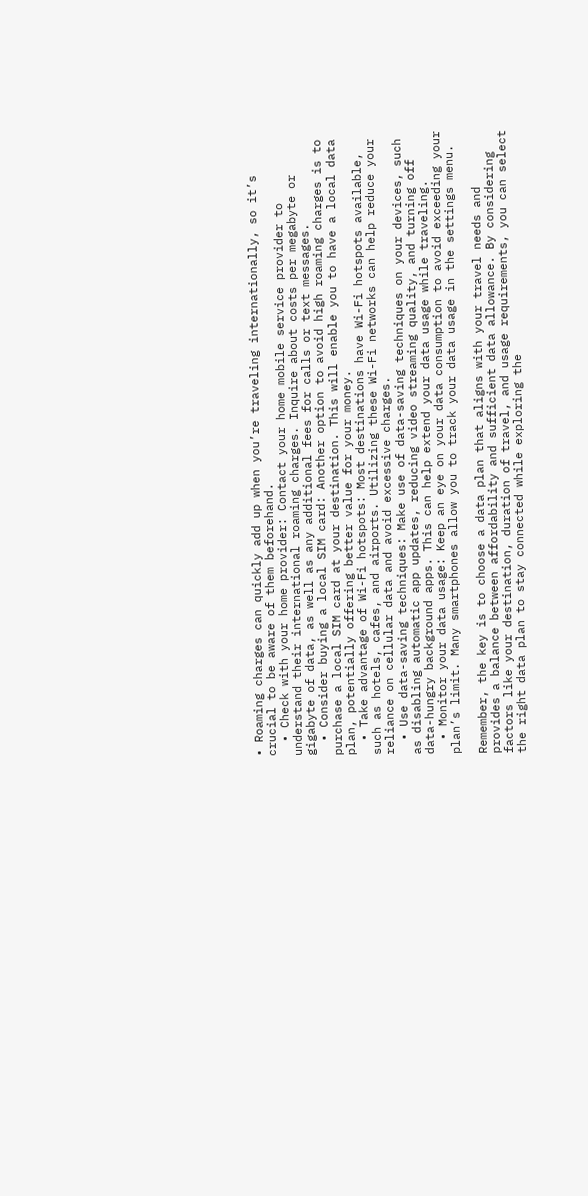• Roaming charges can quickly add up when you’re traveling internationally, so it’s crucial to be aware of them beforehand.
  • Check with your home provider: Contact your home mobile service provider to understand their international roaming charges. Inquire about costs per megabyte or gigabyte of data, as well as any additional fees for calls or text messages.
  • Consider buying a local SIM card: Another option to avoid high roaming charges is to purchase a local SIM card at your destination. This will enable you to have a local data plan, potentially offering better value for your money.
  • Take advantage of Wi-Fi hotspots: Most destinations have Wi-Fi hotspots available, such as hotels, cafes, and airports. Utilizing these Wi-Fi networks can help reduce your reliance on cellular data and avoid excessive charges.
  • Use data-saving techniques: Make use of data-saving techniques on your devices, such as disabling automatic app updates, reducing video streaming quality, and turning off data-hungry background apps. This can help extend your data usage while traveling.
  • Monitor your data usage: Keep an eye on your data consumption to avoid exceeding your plan’s limit. Many smartphones allow you to track your data usage in the settings menu.

Remember, the key is to choose a data plan that aligns with your travel needs and provides a balance between affordability and sufficient data allowance. By considering factors like your destination, duration of travel, and usage requirements, you can select the right data plan to stay connected while exploring the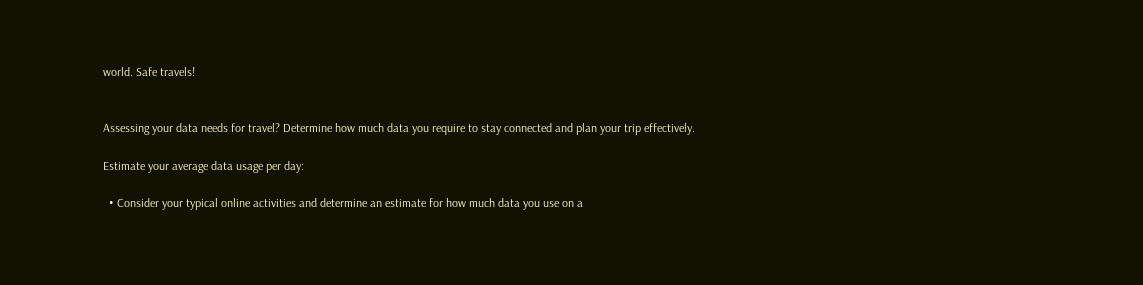world. Safe travels!


Assessing your data needs for travel? Determine how much data you require to stay connected and plan your trip effectively.

Estimate your average data usage per day:

  • Consider your typical online activities and determine an estimate for how much data you use on a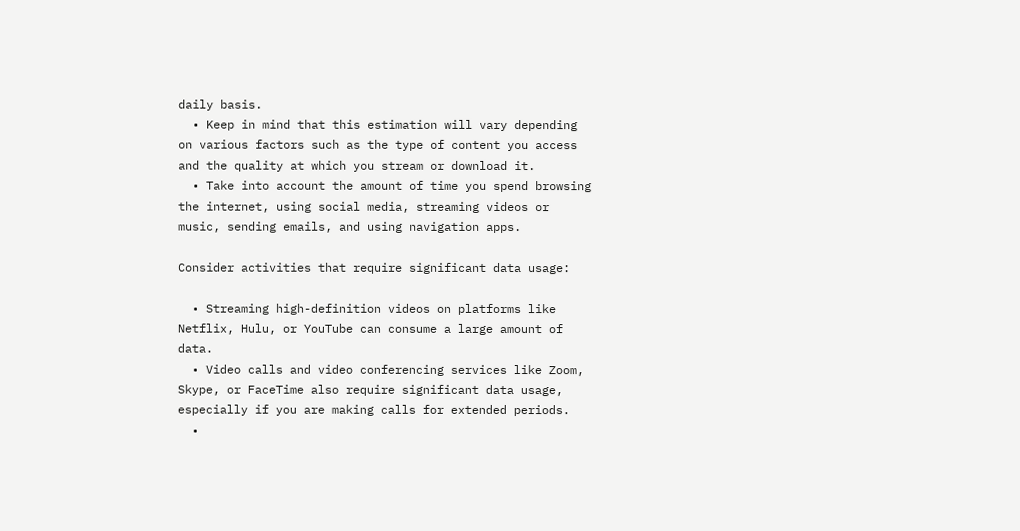daily basis.
  • Keep in mind that this estimation will vary depending on various factors such as the type of content you access and the quality at which you stream or download it.
  • Take into account the amount of time you spend browsing the internet, using social media, streaming videos or music, sending emails, and using navigation apps.

Consider activities that require significant data usage:

  • Streaming high-definition videos on platforms like Netflix, Hulu, or YouTube can consume a large amount of data.
  • Video calls and video conferencing services like Zoom, Skype, or FaceTime also require significant data usage, especially if you are making calls for extended periods.
  •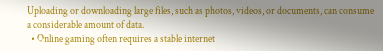Uploading or downloading large files, such as photos, videos, or documents, can consume a considerable amount of data.
  • Online gaming often requires a stable internet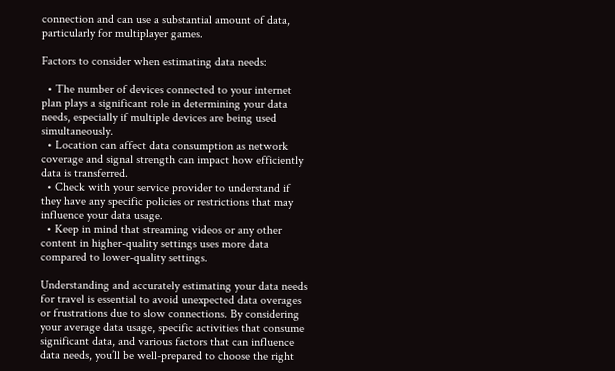connection and can use a substantial amount of data, particularly for multiplayer games.

Factors to consider when estimating data needs:

  • The number of devices connected to your internet plan plays a significant role in determining your data needs, especially if multiple devices are being used simultaneously.
  • Location can affect data consumption as network coverage and signal strength can impact how efficiently data is transferred.
  • Check with your service provider to understand if they have any specific policies or restrictions that may influence your data usage.
  • Keep in mind that streaming videos or any other content in higher-quality settings uses more data compared to lower-quality settings.

Understanding and accurately estimating your data needs for travel is essential to avoid unexpected data overages or frustrations due to slow connections. By considering your average data usage, specific activities that consume significant data, and various factors that can influence data needs, you’ll be well-prepared to choose the right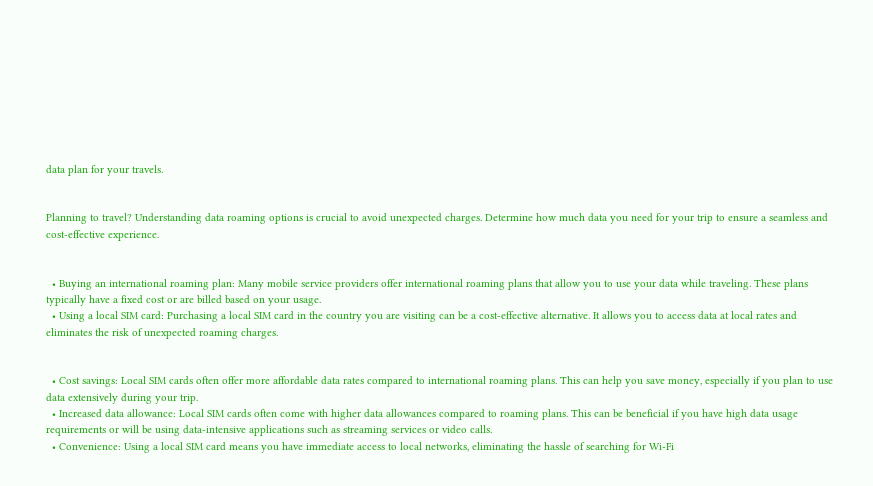data plan for your travels.


Planning to travel? Understanding data roaming options is crucial to avoid unexpected charges. Determine how much data you need for your trip to ensure a seamless and cost-effective experience.


  • Buying an international roaming plan: Many mobile service providers offer international roaming plans that allow you to use your data while traveling. These plans typically have a fixed cost or are billed based on your usage.
  • Using a local SIM card: Purchasing a local SIM card in the country you are visiting can be a cost-effective alternative. It allows you to access data at local rates and eliminates the risk of unexpected roaming charges.


  • Cost savings: Local SIM cards often offer more affordable data rates compared to international roaming plans. This can help you save money, especially if you plan to use data extensively during your trip.
  • Increased data allowance: Local SIM cards often come with higher data allowances compared to roaming plans. This can be beneficial if you have high data usage requirements or will be using data-intensive applications such as streaming services or video calls.
  • Convenience: Using a local SIM card means you have immediate access to local networks, eliminating the hassle of searching for Wi-Fi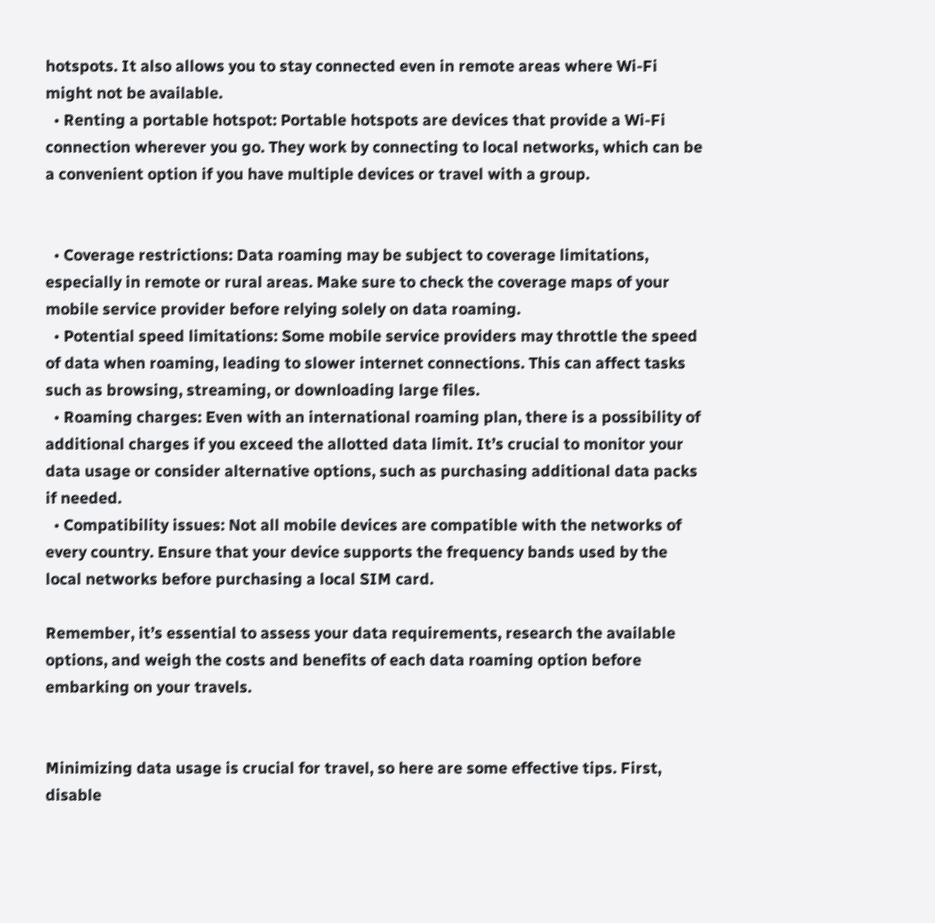hotspots. It also allows you to stay connected even in remote areas where Wi-Fi might not be available.
  • Renting a portable hotspot: Portable hotspots are devices that provide a Wi-Fi connection wherever you go. They work by connecting to local networks, which can be a convenient option if you have multiple devices or travel with a group.


  • Coverage restrictions: Data roaming may be subject to coverage limitations, especially in remote or rural areas. Make sure to check the coverage maps of your mobile service provider before relying solely on data roaming.
  • Potential speed limitations: Some mobile service providers may throttle the speed of data when roaming, leading to slower internet connections. This can affect tasks such as browsing, streaming, or downloading large files.
  • Roaming charges: Even with an international roaming plan, there is a possibility of additional charges if you exceed the allotted data limit. It’s crucial to monitor your data usage or consider alternative options, such as purchasing additional data packs if needed.
  • Compatibility issues: Not all mobile devices are compatible with the networks of every country. Ensure that your device supports the frequency bands used by the local networks before purchasing a local SIM card.

Remember, it’s essential to assess your data requirements, research the available options, and weigh the costs and benefits of each data roaming option before embarking on your travels.


Minimizing data usage is crucial for travel, so here are some effective tips. First, disable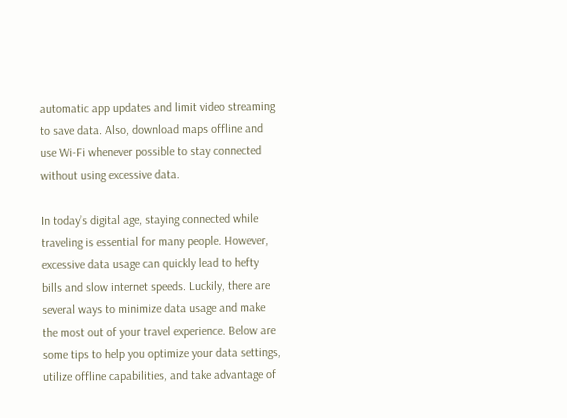automatic app updates and limit video streaming to save data. Also, download maps offline and use Wi-Fi whenever possible to stay connected without using excessive data.

In today’s digital age, staying connected while traveling is essential for many people. However, excessive data usage can quickly lead to hefty bills and slow internet speeds. Luckily, there are several ways to minimize data usage and make the most out of your travel experience. Below are some tips to help you optimize your data settings, utilize offline capabilities, and take advantage of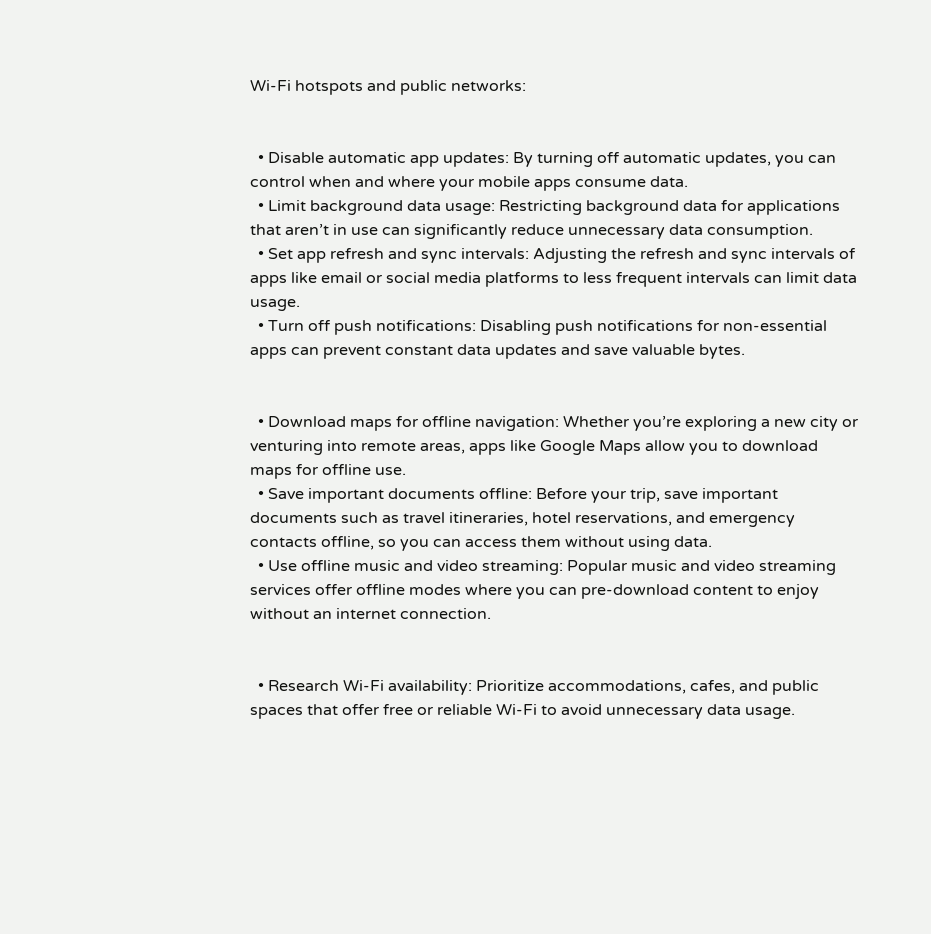Wi-Fi hotspots and public networks:


  • Disable automatic app updates: By turning off automatic updates, you can control when and where your mobile apps consume data.
  • Limit background data usage: Restricting background data for applications that aren’t in use can significantly reduce unnecessary data consumption.
  • Set app refresh and sync intervals: Adjusting the refresh and sync intervals of apps like email or social media platforms to less frequent intervals can limit data usage.
  • Turn off push notifications: Disabling push notifications for non-essential apps can prevent constant data updates and save valuable bytes.


  • Download maps for offline navigation: Whether you’re exploring a new city or venturing into remote areas, apps like Google Maps allow you to download maps for offline use.
  • Save important documents offline: Before your trip, save important documents such as travel itineraries, hotel reservations, and emergency contacts offline, so you can access them without using data.
  • Use offline music and video streaming: Popular music and video streaming services offer offline modes where you can pre-download content to enjoy without an internet connection.


  • Research Wi-Fi availability: Prioritize accommodations, cafes, and public spaces that offer free or reliable Wi-Fi to avoid unnecessary data usage.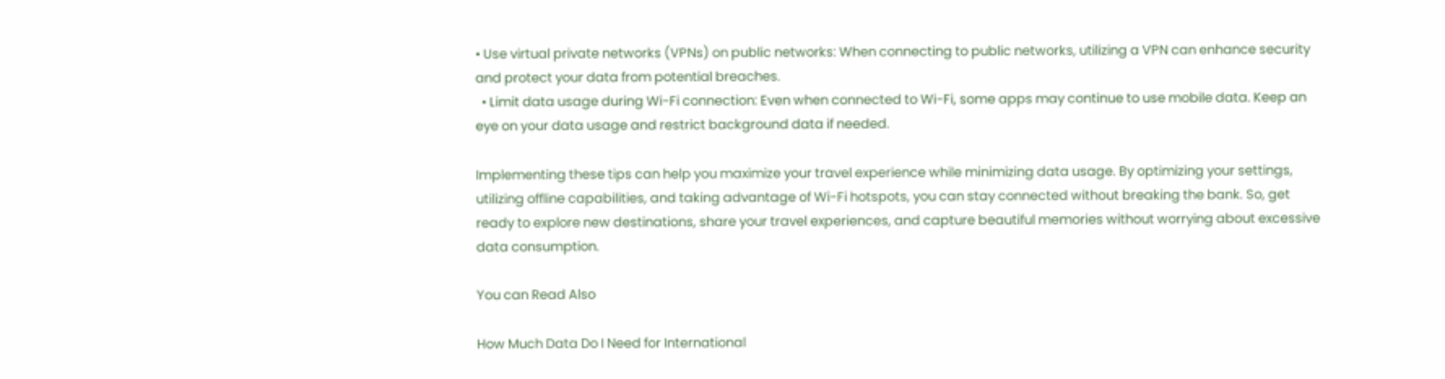• Use virtual private networks (VPNs) on public networks: When connecting to public networks, utilizing a VPN can enhance security and protect your data from potential breaches.
  • Limit data usage during Wi-Fi connection: Even when connected to Wi-Fi, some apps may continue to use mobile data. Keep an eye on your data usage and restrict background data if needed.

Implementing these tips can help you maximize your travel experience while minimizing data usage. By optimizing your settings, utilizing offline capabilities, and taking advantage of Wi-Fi hotspots, you can stay connected without breaking the bank. So, get ready to explore new destinations, share your travel experiences, and capture beautiful memories without worrying about excessive data consumption.

You can Read Also

How Much Data Do I Need for International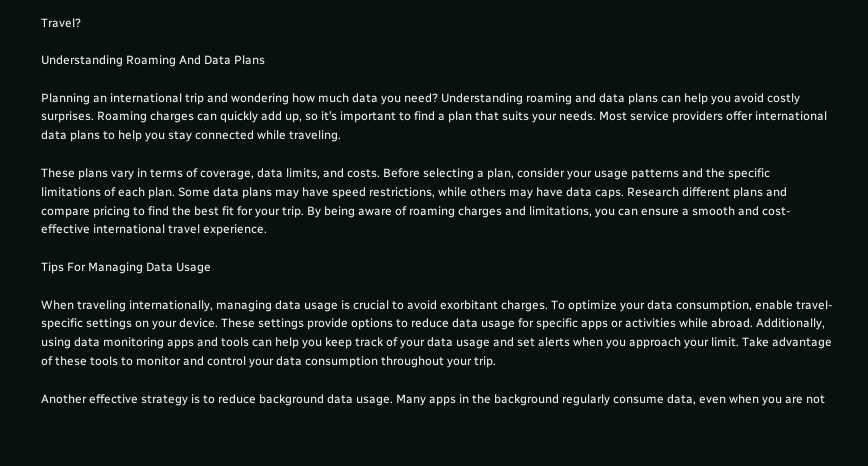Travel?

Understanding Roaming And Data Plans

Planning an international trip and wondering how much data you need? Understanding roaming and data plans can help you avoid costly surprises. Roaming charges can quickly add up, so it’s important to find a plan that suits your needs. Most service providers offer international data plans to help you stay connected while traveling.

These plans vary in terms of coverage, data limits, and costs. Before selecting a plan, consider your usage patterns and the specific limitations of each plan. Some data plans may have speed restrictions, while others may have data caps. Research different plans and compare pricing to find the best fit for your trip. By being aware of roaming charges and limitations, you can ensure a smooth and cost-effective international travel experience.

Tips For Managing Data Usage

When traveling internationally, managing data usage is crucial to avoid exorbitant charges. To optimize your data consumption, enable travel-specific settings on your device. These settings provide options to reduce data usage for specific apps or activities while abroad. Additionally, using data monitoring apps and tools can help you keep track of your data usage and set alerts when you approach your limit. Take advantage of these tools to monitor and control your data consumption throughout your trip.

Another effective strategy is to reduce background data usage. Many apps in the background regularly consume data, even when you are not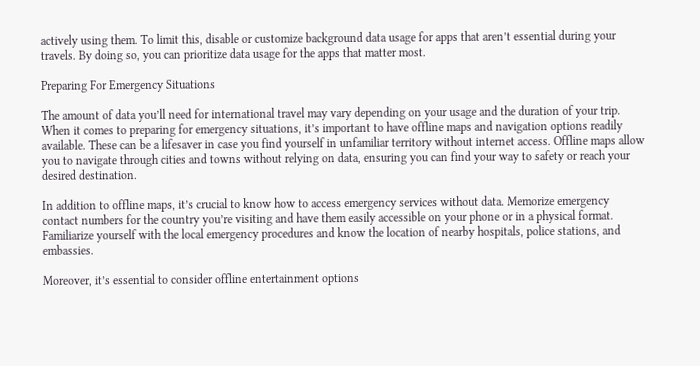actively using them. To limit this, disable or customize background data usage for apps that aren’t essential during your travels. By doing so, you can prioritize data usage for the apps that matter most.

Preparing For Emergency Situations

The amount of data you’ll need for international travel may vary depending on your usage and the duration of your trip. When it comes to preparing for emergency situations, it’s important to have offline maps and navigation options readily available. These can be a lifesaver in case you find yourself in unfamiliar territory without internet access. Offline maps allow you to navigate through cities and towns without relying on data, ensuring you can find your way to safety or reach your desired destination.

In addition to offline maps, it’s crucial to know how to access emergency services without data. Memorize emergency contact numbers for the country you’re visiting and have them easily accessible on your phone or in a physical format. Familiarize yourself with the local emergency procedures and know the location of nearby hospitals, police stations, and embassies.

Moreover, it’s essential to consider offline entertainment options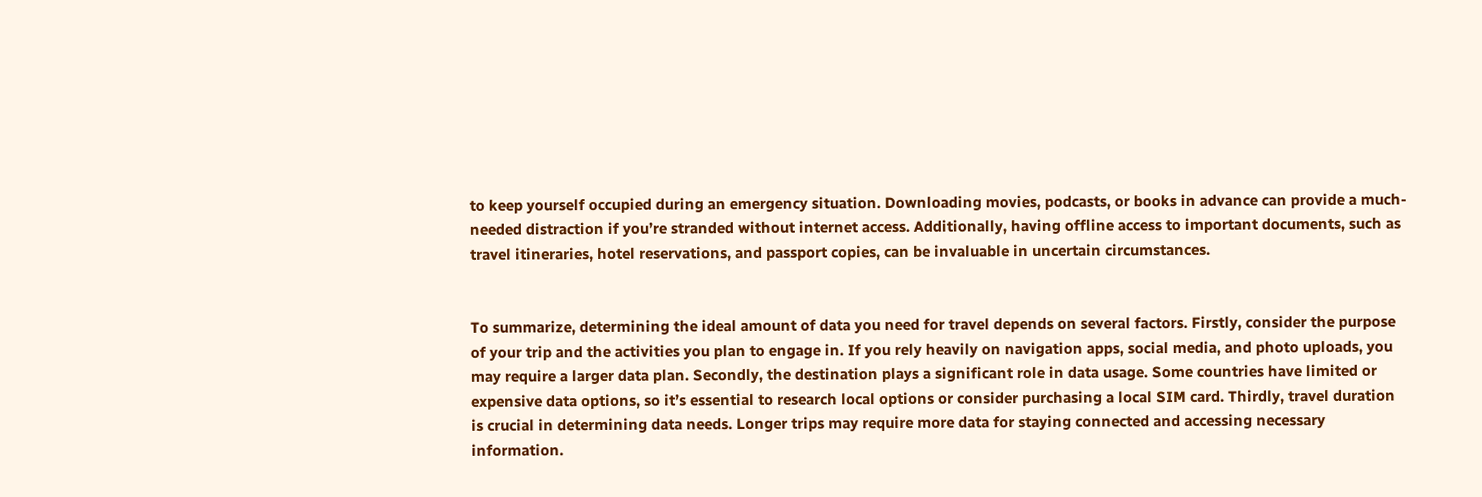to keep yourself occupied during an emergency situation. Downloading movies, podcasts, or books in advance can provide a much-needed distraction if you’re stranded without internet access. Additionally, having offline access to important documents, such as travel itineraries, hotel reservations, and passport copies, can be invaluable in uncertain circumstances.


To summarize, determining the ideal amount of data you need for travel depends on several factors. Firstly, consider the purpose of your trip and the activities you plan to engage in. If you rely heavily on navigation apps, social media, and photo uploads, you may require a larger data plan. Secondly, the destination plays a significant role in data usage. Some countries have limited or expensive data options, so it’s essential to research local options or consider purchasing a local SIM card. Thirdly, travel duration is crucial in determining data needs. Longer trips may require more data for staying connected and accessing necessary information.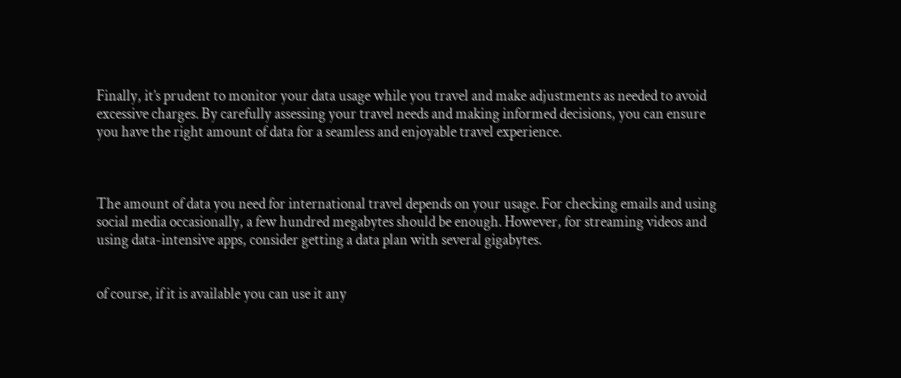Finally, it’s prudent to monitor your data usage while you travel and make adjustments as needed to avoid excessive charges. By carefully assessing your travel needs and making informed decisions, you can ensure you have the right amount of data for a seamless and enjoyable travel experience.



The amount of data you need for international travel depends on your usage. For checking emails and using social media occasionally, a few hundred megabytes should be enough. However, for streaming videos and using data-intensive apps, consider getting a data plan with several gigabytes.


of course, if it is available you can use it any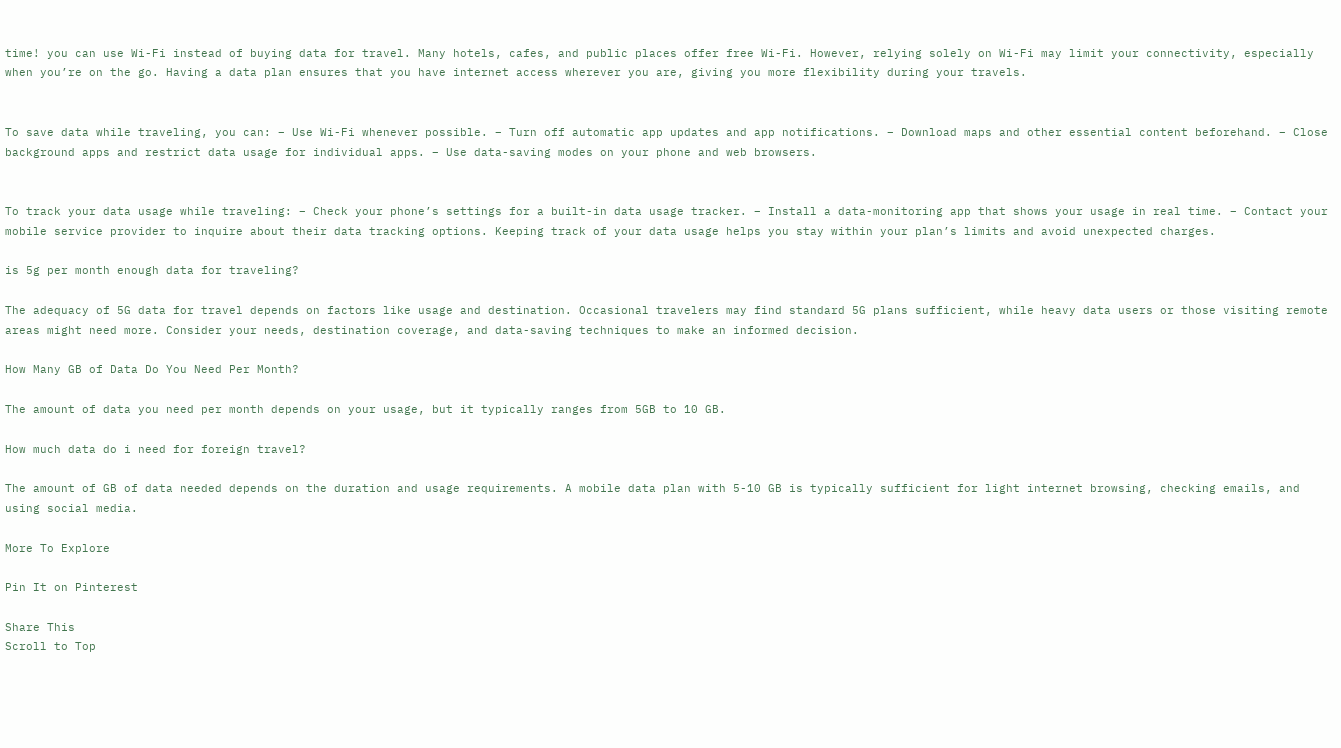time! you can use Wi-Fi instead of buying data for travel. Many hotels, cafes, and public places offer free Wi-Fi. However, relying solely on Wi-Fi may limit your connectivity, especially when you’re on the go. Having a data plan ensures that you have internet access wherever you are, giving you more flexibility during your travels.


To save data while traveling, you can: – Use Wi-Fi whenever possible. – Turn off automatic app updates and app notifications. – Download maps and other essential content beforehand. – Close background apps and restrict data usage for individual apps. – Use data-saving modes on your phone and web browsers.


To track your data usage while traveling: – Check your phone’s settings for a built-in data usage tracker. – Install a data-monitoring app that shows your usage in real time. – Contact your mobile service provider to inquire about their data tracking options. Keeping track of your data usage helps you stay within your plan’s limits and avoid unexpected charges.

is 5g per month enough data for traveling?

The adequacy of 5G data for travel depends on factors like usage and destination. Occasional travelers may find standard 5G plans sufficient, while heavy data users or those visiting remote areas might need more. Consider your needs, destination coverage, and data-saving techniques to make an informed decision.

How Many GB of Data Do You Need Per Month?

The amount of data you need per month depends on your usage, but it typically ranges from 5GB to 10 GB.

How much data do i need for foreign travel?

The amount of GB of data needed depends on the duration and usage requirements. A mobile data plan with 5-10 GB is typically sufficient for light internet browsing, checking emails, and using social media.

More To Explore

Pin It on Pinterest

Share This
Scroll to Top